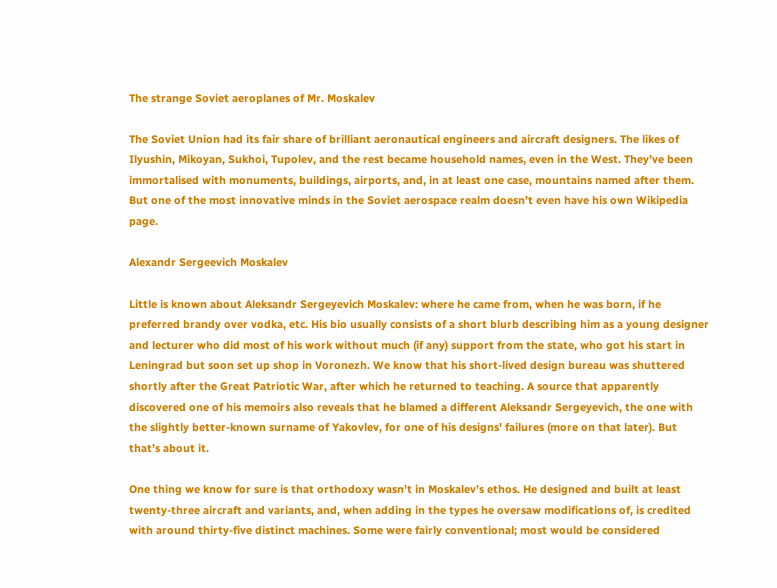The strange Soviet aeroplanes of Mr. Moskalev

The Soviet Union had its fair share of brilliant aeronautical engineers and aircraft designers. The likes of Ilyushin, Mikoyan, Sukhoi, Tupolev, and the rest became household names, even in the West. They’ve been immortalised with monuments, buildings, airports, and, in at least one case, mountains named after them. But one of the most innovative minds in the Soviet aerospace realm doesn’t even have his own Wikipedia page.

Alexandr Sergeevich Moskalev

Little is known about Aleksandr Sergeyevich Moskalev: where he came from, when he was born, if he preferred brandy over vodka, etc. His bio usually consists of a short blurb describing him as a young designer and lecturer who did most of his work without much (if any) support from the state, who got his start in Leningrad but soon set up shop in Voronezh. We know that his short-lived design bureau was shuttered shortly after the Great Patriotic War, after which he returned to teaching. A source that apparently discovered one of his memoirs also reveals that he blamed a different Aleksandr Sergeyevich, the one with the slightly better-known surname of Yakovlev, for one of his designs’ failures (more on that later). But that’s about it.

One thing we know for sure is that orthodoxy wasn’t in Moskalev’s ethos. He designed and built at least twenty-three aircraft and variants, and, when adding in the types he oversaw modifications of, is credited with around thirty-five distinct machines. Some were fairly conventional; most would be considered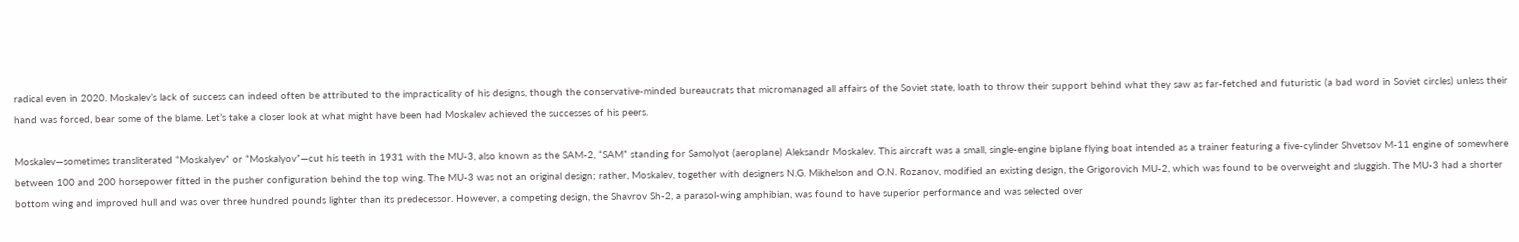radical even in 2020. Moskalev’s lack of success can indeed often be attributed to the impracticality of his designs, though the conservative-minded bureaucrats that micromanaged all affairs of the Soviet state, loath to throw their support behind what they saw as far-fetched and futuristic (a bad word in Soviet circles) unless their hand was forced, bear some of the blame. Let’s take a closer look at what might have been had Moskalev achieved the successes of his peers.

Moskalev—sometimes transliterated “Moskalyev” or “Moskalyov”—cut his teeth in 1931 with the MU-3, also known as the SAM-2, “SAM” standing for Samolyot (aeroplane) Aleksandr Moskalev. This aircraft was a small, single-engine biplane flying boat intended as a trainer featuring a five-cylinder Shvetsov M-11 engine of somewhere between 100 and 200 horsepower fitted in the pusher configuration behind the top wing. The MU-3 was not an original design; rather, Moskalev, together with designers N.G. Mikhelson and O.N. Rozanov, modified an existing design, the Grigorovich MU-2, which was found to be overweight and sluggish. The MU-3 had a shorter bottom wing and improved hull and was over three hundred pounds lighter than its predecessor. However, a competing design, the Shavrov Sh-2, a parasol-wing amphibian, was found to have superior performance and was selected over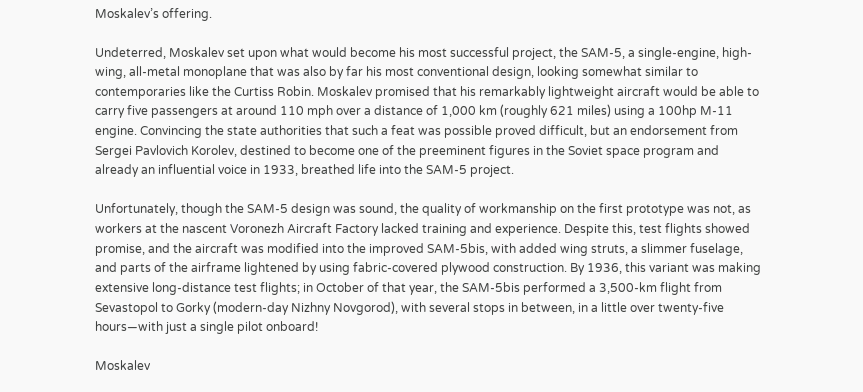Moskalev’s offering.

Undeterred, Moskalev set upon what would become his most successful project, the SAM-5, a single-engine, high-wing, all-metal monoplane that was also by far his most conventional design, looking somewhat similar to contemporaries like the Curtiss Robin. Moskalev promised that his remarkably lightweight aircraft would be able to carry five passengers at around 110 mph over a distance of 1,000 km (roughly 621 miles) using a 100hp M-11 engine. Convincing the state authorities that such a feat was possible proved difficult, but an endorsement from Sergei Pavlovich Korolev, destined to become one of the preeminent figures in the Soviet space program and already an influential voice in 1933, breathed life into the SAM-5 project.

Unfortunately, though the SAM-5 design was sound, the quality of workmanship on the first prototype was not, as workers at the nascent Voronezh Aircraft Factory lacked training and experience. Despite this, test flights showed promise, and the aircraft was modified into the improved SAM-5bis, with added wing struts, a slimmer fuselage, and parts of the airframe lightened by using fabric-covered plywood construction. By 1936, this variant was making extensive long-distance test flights; in October of that year, the SAM-5bis performed a 3,500-km flight from Sevastopol to Gorky (modern-day Nizhny Novgorod), with several stops in between, in a little over twenty-five hours—with just a single pilot onboard!

Moskalev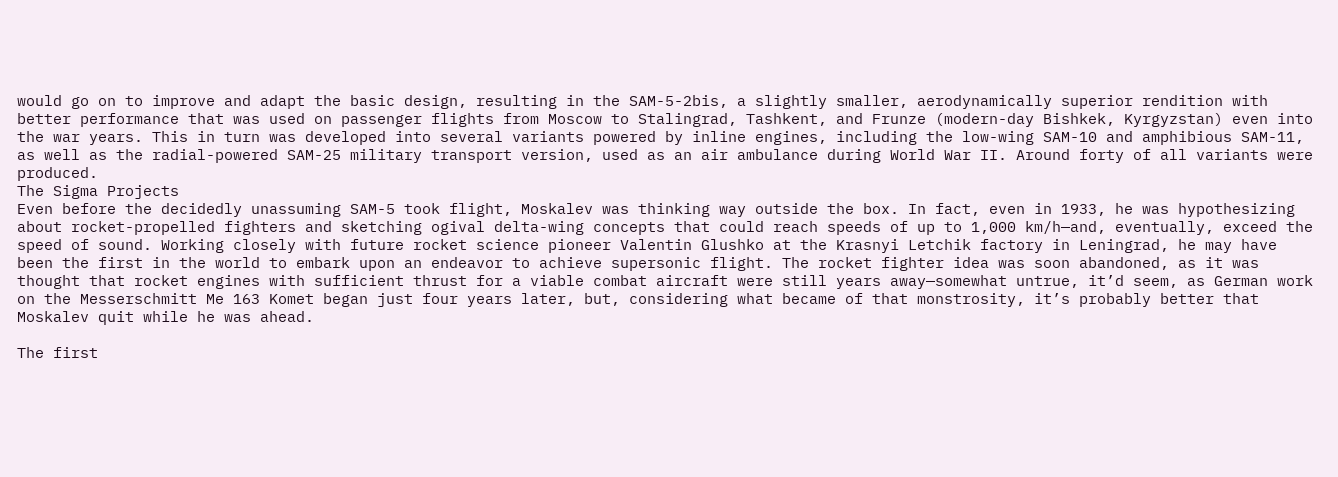would go on to improve and adapt the basic design, resulting in the SAM-5-2bis, a slightly smaller, aerodynamically superior rendition with better performance that was used on passenger flights from Moscow to Stalingrad, Tashkent, and Frunze (modern-day Bishkek, Kyrgyzstan) even into the war years. This in turn was developed into several variants powered by inline engines, including the low-wing SAM-10 and amphibious SAM-11, as well as the radial-powered SAM-25 military transport version, used as an air ambulance during World War II. Around forty of all variants were produced.
The Sigma Projects
Even before the decidedly unassuming SAM-5 took flight, Moskalev was thinking way outside the box. In fact, even in 1933, he was hypothesizing about rocket-propelled fighters and sketching ogival delta-wing concepts that could reach speeds of up to 1,000 km/h—and, eventually, exceed the speed of sound. Working closely with future rocket science pioneer Valentin Glushko at the Krasnyi Letchik factory in Leningrad, he may have been the first in the world to embark upon an endeavor to achieve supersonic flight. The rocket fighter idea was soon abandoned, as it was thought that rocket engines with sufficient thrust for a viable combat aircraft were still years away—somewhat untrue, it’d seem, as German work on the Messerschmitt Me 163 Komet began just four years later, but, considering what became of that monstrosity, it’s probably better that Moskalev quit while he was ahead.

The first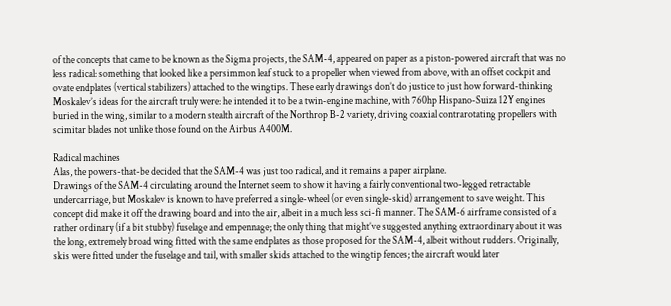of the concepts that came to be known as the Sigma projects, the SAM-4, appeared on paper as a piston-powered aircraft that was no less radical: something that looked like a persimmon leaf stuck to a propeller when viewed from above, with an offset cockpit and ovate endplates (vertical stabilizers) attached to the wingtips. These early drawings don’t do justice to just how forward-thinking Moskalev’s ideas for the aircraft truly were: he intended it to be a twin-engine machine, with 760hp Hispano-Suiza 12Y engines buried in the wing, similar to a modern stealth aircraft of the Northrop B-2 variety, driving coaxial contrarotating propellers with scimitar blades not unlike those found on the Airbus A400M.

Radical machines
Alas, the powers-that-be decided that the SAM-4 was just too radical, and it remains a paper airplane.
Drawings of the SAM-4 circulating around the Internet seem to show it having a fairly conventional two-legged retractable undercarriage, but Moskalev is known to have preferred a single-wheel (or even single-skid) arrangement to save weight. This concept did make it off the drawing board and into the air, albeit in a much less sci-fi manner. The SAM-6 airframe consisted of a rather ordinary (if a bit stubby) fuselage and empennage; the only thing that might’ve suggested anything extraordinary about it was the long, extremely broad wing fitted with the same endplates as those proposed for the SAM-4, albeit without rudders. Originally, skis were fitted under the fuselage and tail, with smaller skids attached to the wingtip fences; the aircraft would later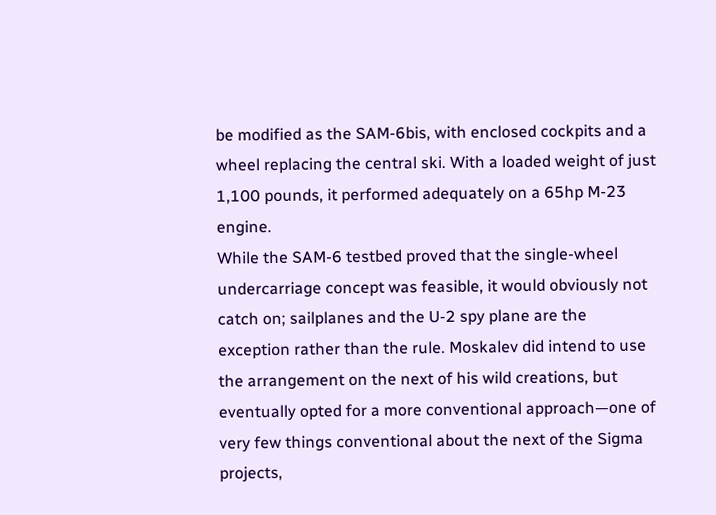be modified as the SAM-6bis, with enclosed cockpits and a wheel replacing the central ski. With a loaded weight of just 1,100 pounds, it performed adequately on a 65hp M-23 engine.
While the SAM-6 testbed proved that the single-wheel undercarriage concept was feasible, it would obviously not catch on; sailplanes and the U-2 spy plane are the exception rather than the rule. Moskalev did intend to use the arrangement on the next of his wild creations, but eventually opted for a more conventional approach—one of very few things conventional about the next of the Sigma projects,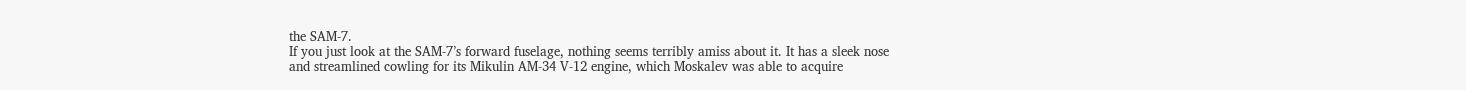the SAM-7.
If you just look at the SAM-7’s forward fuselage, nothing seems terribly amiss about it. It has a sleek nose and streamlined cowling for its Mikulin AM-34 V-12 engine, which Moskalev was able to acquire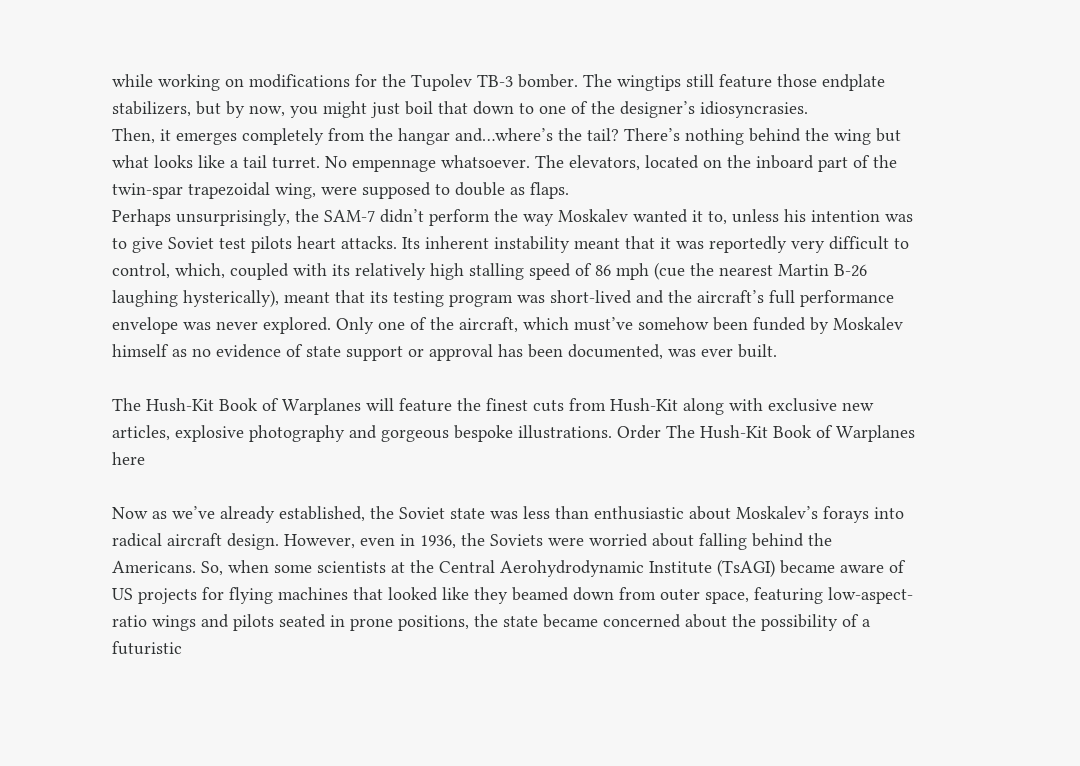while working on modifications for the Tupolev TB-3 bomber. The wingtips still feature those endplate stabilizers, but by now, you might just boil that down to one of the designer’s idiosyncrasies.
Then, it emerges completely from the hangar and…where’s the tail? There’s nothing behind the wing but what looks like a tail turret. No empennage whatsoever. The elevators, located on the inboard part of the twin-spar trapezoidal wing, were supposed to double as flaps.
Perhaps unsurprisingly, the SAM-7 didn’t perform the way Moskalev wanted it to, unless his intention was to give Soviet test pilots heart attacks. Its inherent instability meant that it was reportedly very difficult to control, which, coupled with its relatively high stalling speed of 86 mph (cue the nearest Martin B-26 laughing hysterically), meant that its testing program was short-lived and the aircraft’s full performance envelope was never explored. Only one of the aircraft, which must’ve somehow been funded by Moskalev himself as no evidence of state support or approval has been documented, was ever built.

The Hush-Kit Book of Warplanes will feature the finest cuts from Hush-Kit along with exclusive new articles, explosive photography and gorgeous bespoke illustrations. Order The Hush-Kit Book of Warplanes here

Now as we’ve already established, the Soviet state was less than enthusiastic about Moskalev’s forays into radical aircraft design. However, even in 1936, the Soviets were worried about falling behind the Americans. So, when some scientists at the Central Aerohydrodynamic Institute (TsAGI) became aware of US projects for flying machines that looked like they beamed down from outer space, featuring low-aspect-ratio wings and pilots seated in prone positions, the state became concerned about the possibility of a futuristic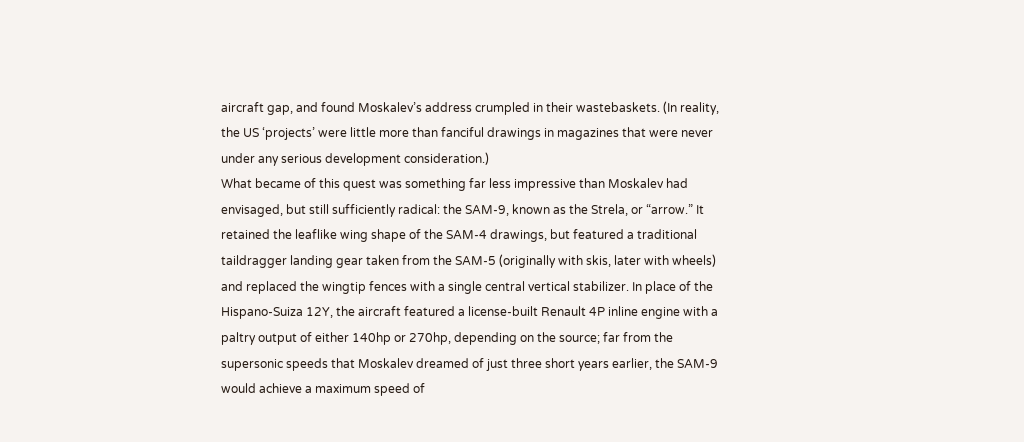aircraft gap, and found Moskalev’s address crumpled in their wastebaskets. (In reality, the US ‘projects’ were little more than fanciful drawings in magazines that were never under any serious development consideration.)
What became of this quest was something far less impressive than Moskalev had envisaged, but still sufficiently radical: the SAM-9, known as the Strela, or “arrow.” It retained the leaflike wing shape of the SAM-4 drawings, but featured a traditional taildragger landing gear taken from the SAM-5 (originally with skis, later with wheels) and replaced the wingtip fences with a single central vertical stabilizer. In place of the Hispano-Suiza 12Y, the aircraft featured a license-built Renault 4P inline engine with a paltry output of either 140hp or 270hp, depending on the source; far from the supersonic speeds that Moskalev dreamed of just three short years earlier, the SAM-9 would achieve a maximum speed of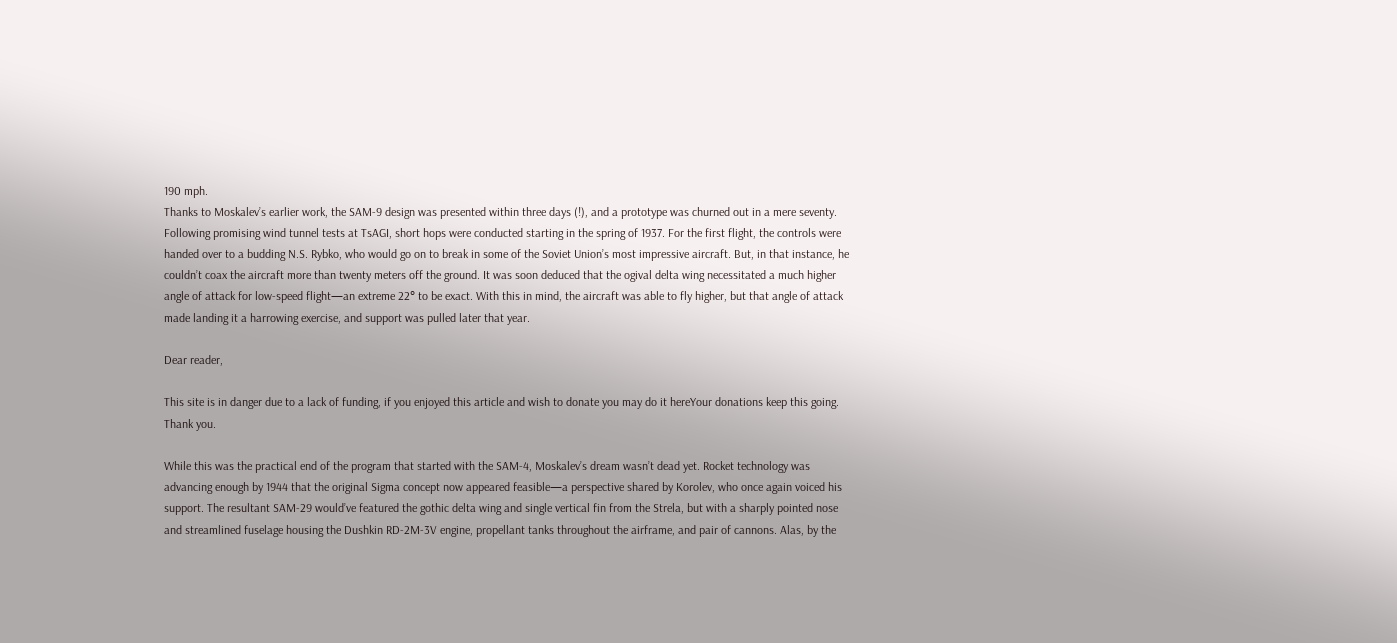190 mph.
Thanks to Moskalev’s earlier work, the SAM-9 design was presented within three days (!), and a prototype was churned out in a mere seventy. Following promising wind tunnel tests at TsAGI, short hops were conducted starting in the spring of 1937. For the first flight, the controls were handed over to a budding N.S. Rybko, who would go on to break in some of the Soviet Union’s most impressive aircraft. But, in that instance, he couldn’t coax the aircraft more than twenty meters off the ground. It was soon deduced that the ogival delta wing necessitated a much higher angle of attack for low-speed flight—an extreme 22° to be exact. With this in mind, the aircraft was able to fly higher, but that angle of attack made landing it a harrowing exercise, and support was pulled later that year.

Dear reader,

This site is in danger due to a lack of funding, if you enjoyed this article and wish to donate you may do it hereYour donations keep this going. Thank you.

While this was the practical end of the program that started with the SAM-4, Moskalev’s dream wasn’t dead yet. Rocket technology was advancing enough by 1944 that the original Sigma concept now appeared feasible—a perspective shared by Korolev, who once again voiced his support. The resultant SAM-29 would’ve featured the gothic delta wing and single vertical fin from the Strela, but with a sharply pointed nose and streamlined fuselage housing the Dushkin RD-2M-3V engine, propellant tanks throughout the airframe, and pair of cannons. Alas, by the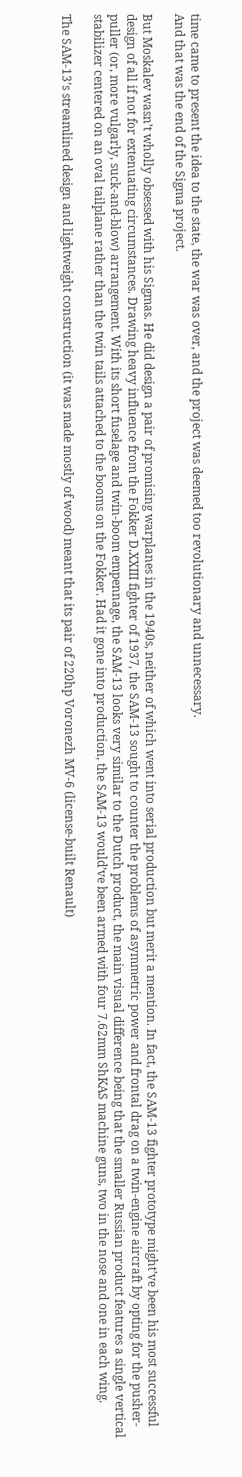time came to present the idea to the state, the war was over, and the project was deemed too revolutionary and unnecessary.
And that was the end of the Sigma project.

But Moskalev wasn’t wholly obsessed with his Sigmas. He did design a pair of promising warplanes in the 1940s, neither of which went into serial production but merit a mention. In fact, the SAM-13 fighter prototype might’ve been his most successful design of all if not for extenuating circumstances. Drawing heavy influence from the Fokker D.XXIII fighter of 1937, the SAM-13 sought to counter the problems of asymmetric power and frontal drag on a twin-engine aircraft by opting for the pusher-puller (or, more vulgarly, suck-and-blow) arrangement. With its short fuselage and twin-boom empennage, the SAM-13 looks very similar to the Dutch product, the main visual difference being that the smaller Russian product features a single vertical stabilizer centered on an oval tailplane rather than the twin tails attached to the booms on the Fokker. Had it gone into production, the SAM-13 would’ve been armed with four 7.62mm ShKAS machine guns, two in the nose and one in each wing.

The SAM-13’s streamlined design and lightweight construction (it was made mostly of wood) meant that its pair of 220hp Voronezh MV-6 (license-built Renault)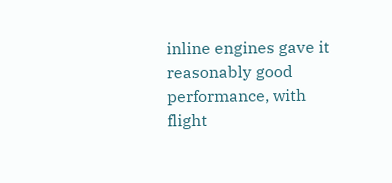inline engines gave it reasonably good performance, with flight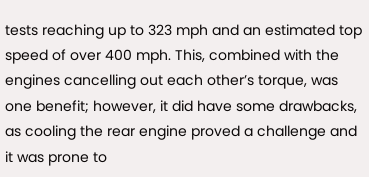tests reaching up to 323 mph and an estimated top speed of over 400 mph. This, combined with the engines cancelling out each other’s torque, was one benefit; however, it did have some drawbacks, as cooling the rear engine proved a challenge and it was prone to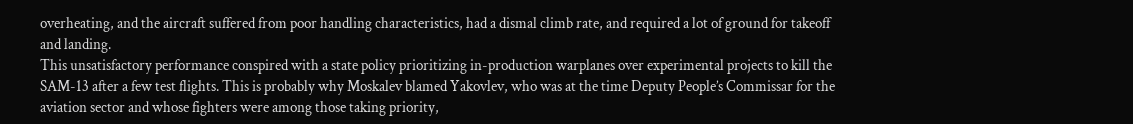overheating, and the aircraft suffered from poor handling characteristics, had a dismal climb rate, and required a lot of ground for takeoff and landing.
This unsatisfactory performance conspired with a state policy prioritizing in-production warplanes over experimental projects to kill the SAM-13 after a few test flights. This is probably why Moskalev blamed Yakovlev, who was at the time Deputy People’s Commissar for the aviation sector and whose fighters were among those taking priority,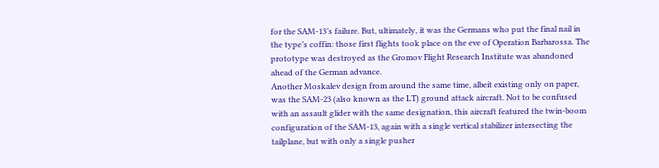for the SAM-13’s failure. But, ultimately, it was the Germans who put the final nail in the type’s coffin: those first flights took place on the eve of Operation Barbarossa. The prototype was destroyed as the Gromov Flight Research Institute was abandoned ahead of the German advance.
Another Moskalev design from around the same time, albeit existing only on paper, was the SAM-23 (also known as the LT) ground attack aircraft. Not to be confused with an assault glider with the same designation, this aircraft featured the twin-boom configuration of the SAM-13, again with a single vertical stabilizer intersecting the tailplane, but with only a single pusher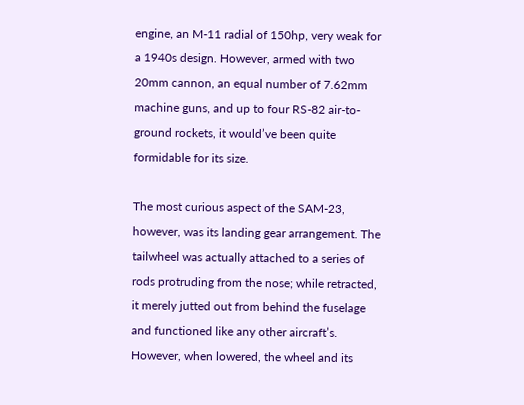engine, an M-11 radial of 150hp, very weak for a 1940s design. However, armed with two 20mm cannon, an equal number of 7.62mm machine guns, and up to four RS-82 air-to-ground rockets, it would’ve been quite formidable for its size.

The most curious aspect of the SAM-23, however, was its landing gear arrangement. The tailwheel was actually attached to a series of rods protruding from the nose; while retracted, it merely jutted out from behind the fuselage and functioned like any other aircraft’s. However, when lowered, the wheel and its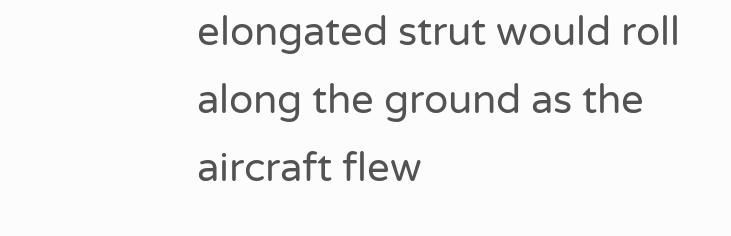elongated strut would roll along the ground as the aircraft flew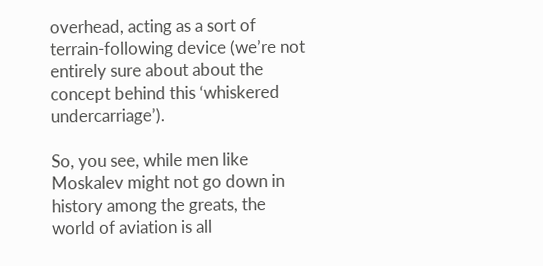overhead, acting as a sort of terrain-following device (we’re not entirely sure about about the concept behind this ‘whiskered undercarriage’).

So, you see, while men like Moskalev might not go down in history among the greats, the world of aviation is all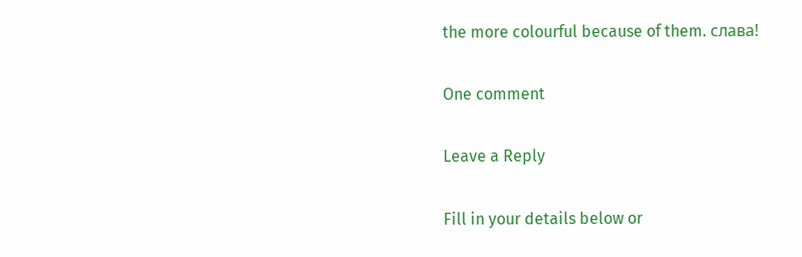the more colourful because of them. слава!

One comment

Leave a Reply

Fill in your details below or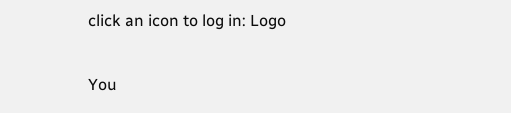click an icon to log in: Logo

You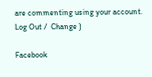are commenting using your account. Log Out /  Change )

Facebook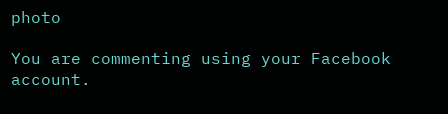photo

You are commenting using your Facebook account.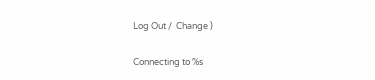Log Out /  Change )

Connecting to %s